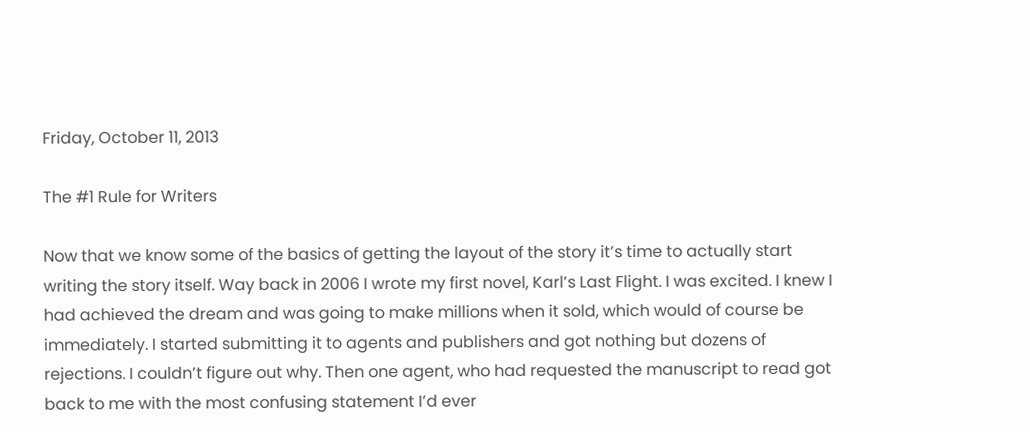Friday, October 11, 2013

The #1 Rule for Writers

Now that we know some of the basics of getting the layout of the story it’s time to actually start writing the story itself. Way back in 2006 I wrote my first novel, Karl’s Last Flight. I was excited. I knew I had achieved the dream and was going to make millions when it sold, which would of course be immediately. I started submitting it to agents and publishers and got nothing but dozens of rejections. I couldn’t figure out why. Then one agent, who had requested the manuscript to read got back to me with the most confusing statement I’d ever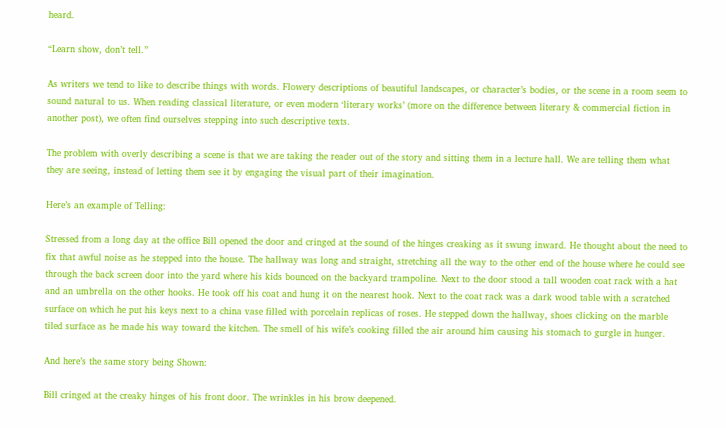heard.

“Learn show, don’t tell.”

As writers we tend to like to describe things with words. Flowery descriptions of beautiful landscapes, or character’s bodies, or the scene in a room seem to sound natural to us. When reading classical literature, or even modern ‘literary works’ (more on the difference between literary & commercial fiction in another post), we often find ourselves stepping into such descriptive texts.

The problem with overly describing a scene is that we are taking the reader out of the story and sitting them in a lecture hall. We are telling them what they are seeing, instead of letting them see it by engaging the visual part of their imagination.

Here’s an example of Telling:

Stressed from a long day at the office Bill opened the door and cringed at the sound of the hinges creaking as it swung inward. He thought about the need to fix that awful noise as he stepped into the house. The hallway was long and straight, stretching all the way to the other end of the house where he could see through the back screen door into the yard where his kids bounced on the backyard trampoline. Next to the door stood a tall wooden coat rack with a hat and an umbrella on the other hooks. He took off his coat and hung it on the nearest hook. Next to the coat rack was a dark wood table with a scratched surface on which he put his keys next to a china vase filled with porcelain replicas of roses. He stepped down the hallway, shoes clicking on the marble tiled surface as he made his way toward the kitchen. The smell of his wife’s cooking filled the air around him causing his stomach to gurgle in hunger.

And here’s the same story being Shown:

Bill cringed at the creaky hinges of his front door. The wrinkles in his brow deepened.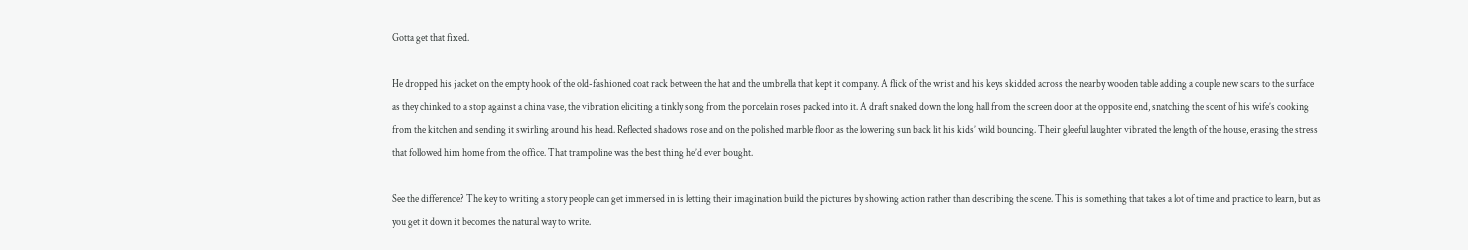Gotta get that fixed.

He dropped his jacket on the empty hook of the old-fashioned coat rack between the hat and the umbrella that kept it company. A flick of the wrist and his keys skidded across the nearby wooden table adding a couple new scars to the surface as they chinked to a stop against a china vase, the vibration eliciting a tinkly song from the porcelain roses packed into it. A draft snaked down the long hall from the screen door at the opposite end, snatching the scent of his wife’s cooking from the kitchen and sending it swirling around his head. Reflected shadows rose and on the polished marble floor as the lowering sun back lit his kids’ wild bouncing. Their gleeful laughter vibrated the length of the house, erasing the stress that followed him home from the office. That trampoline was the best thing he’d ever bought.

See the difference? The key to writing a story people can get immersed in is letting their imagination build the pictures by showing action rather than describing the scene. This is something that takes a lot of time and practice to learn, but as you get it down it becomes the natural way to write.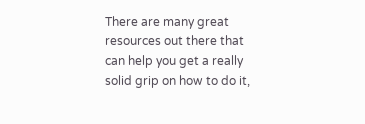There are many great resources out there that can help you get a really solid grip on how to do it,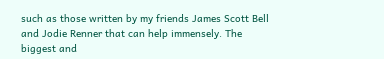such as those written by my friends James Scott Bell and Jodie Renner that can help immensely. The biggest and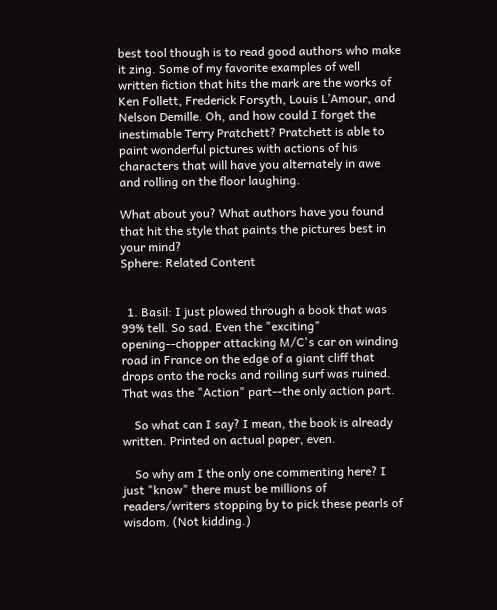best tool though is to read good authors who make it zing. Some of my favorite examples of well written fiction that hits the mark are the works of Ken Follett, Frederick Forsyth, Louis L’Amour, and Nelson Demille. Oh, and how could I forget the inestimable Terry Pratchett? Pratchett is able to paint wonderful pictures with actions of his characters that will have you alternately in awe and rolling on the floor laughing.

What about you? What authors have you found that hit the style that paints the pictures best in your mind?
Sphere: Related Content


  1. Basil: I just plowed through a book that was 99% tell. So sad. Even the "exciting" opening--chopper attacking M/C's car on winding road in France on the edge of a giant cliff that drops onto the rocks and roiling surf was ruined. That was the "Action" part--the only action part.

    So what can I say? I mean, the book is already written. Printed on actual paper, even.

    So why am I the only one commenting here? I just "know" there must be millions of readers/writers stopping by to pick these pearls of wisdom. (Not kidding.)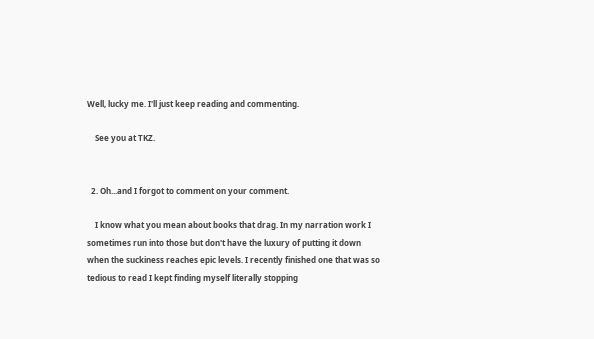Well, lucky me. I'll just keep reading and commenting.

    See you at TKZ.


  2. Oh...and I forgot to comment on your comment.

    I know what you mean about books that drag. In my narration work I sometimes run into those but don't have the luxury of putting it down when the suckiness reaches epic levels. I recently finished one that was so tedious to read I kept finding myself literally stopping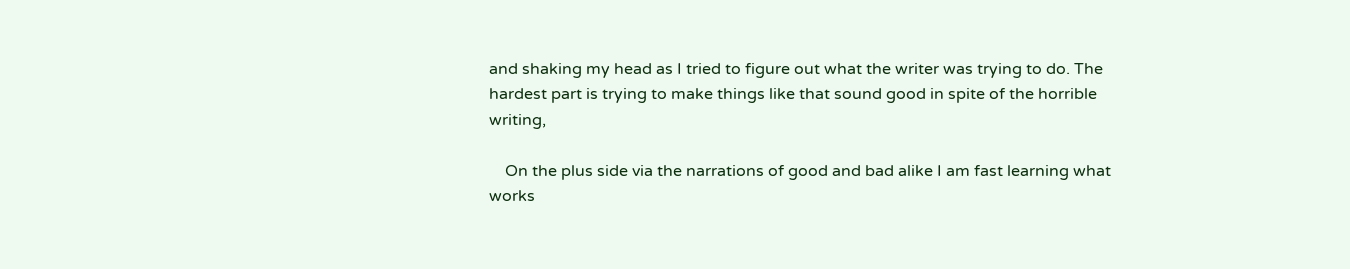and shaking my head as I tried to figure out what the writer was trying to do. The hardest part is trying to make things like that sound good in spite of the horrible writing,

    On the plus side via the narrations of good and bad alike I am fast learning what works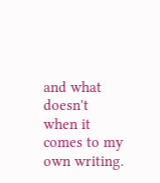and what doesn't when it comes to my own writing.